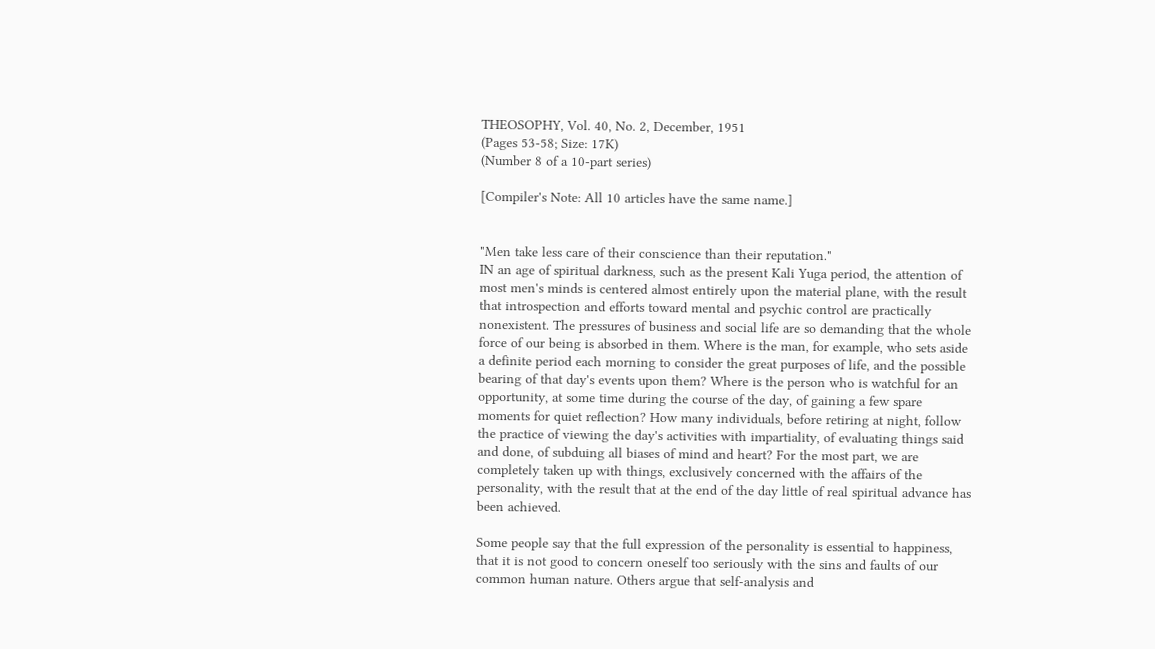THEOSOPHY, Vol. 40, No. 2, December, 1951
(Pages 53-58; Size: 17K)
(Number 8 of a 10-part series)

[Compiler's Note: All 10 articles have the same name.]


"Men take less care of their conscience than their reputation."
IN an age of spiritual darkness, such as the present Kali Yuga period, the attention of most men's minds is centered almost entirely upon the material plane, with the result that introspection and efforts toward mental and psychic control are practically nonexistent. The pressures of business and social life are so demanding that the whole force of our being is absorbed in them. Where is the man, for example, who sets aside a definite period each morning to consider the great purposes of life, and the possible bearing of that day's events upon them? Where is the person who is watchful for an opportunity, at some time during the course of the day, of gaining a few spare moments for quiet reflection? How many individuals, before retiring at night, follow the practice of viewing the day's activities with impartiality, of evaluating things said and done, of subduing all biases of mind and heart? For the most part, we are completely taken up with things, exclusively concerned with the affairs of the personality, with the result that at the end of the day little of real spiritual advance has been achieved.

Some people say that the full expression of the personality is essential to happiness, that it is not good to concern oneself too seriously with the sins and faults of our common human nature. Others argue that self-analysis and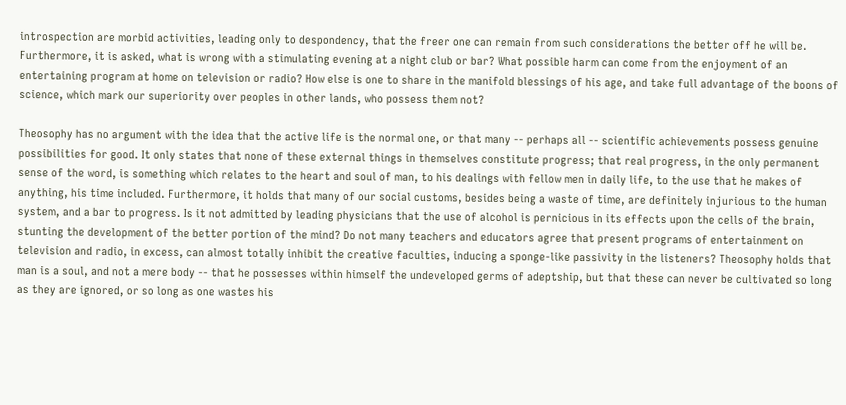introspection are morbid activities, leading only to despondency, that the freer one can remain from such considerations the better off he will be. Furthermore, it is asked, what is wrong with a stimulating evening at a night club or bar? What possible harm can come from the enjoyment of an entertaining program at home on television or radio? How else is one to share in the manifold blessings of his age, and take full advantage of the boons of science, which mark our superiority over peoples in other lands, who possess them not?

Theosophy has no argument with the idea that the active life is the normal one, or that many -- perhaps all -- scientific achievements possess genuine possibilities for good. It only states that none of these external things in themselves constitute progress; that real progress, in the only permanent sense of the word, is something which relates to the heart and soul of man, to his dealings with fellow men in daily life, to the use that he makes of anything, his time included. Furthermore, it holds that many of our social customs, besides being a waste of time, are definitely injurious to the human system, and a bar to progress. Is it not admitted by leading physicians that the use of alcohol is pernicious in its effects upon the cells of the brain, stunting the development of the better portion of the mind? Do not many teachers and educators agree that present programs of entertainment on television and radio, in excess, can almost totally inhibit the creative faculties, inducing a sponge-like passivity in the listeners? Theosophy holds that man is a soul, and not a mere body -- that he possesses within himself the undeveloped germs of adeptship, but that these can never be cultivated so long as they are ignored, or so long as one wastes his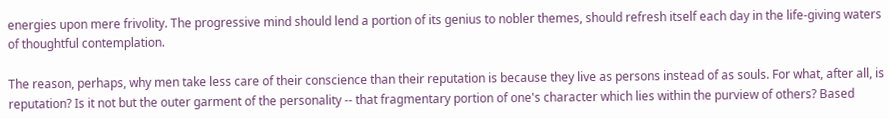energies upon mere frivolity. The progressive mind should lend a portion of its genius to nobler themes, should refresh itself each day in the life-giving waters of thoughtful contemplation.

The reason, perhaps, why men take less care of their conscience than their reputation is because they live as persons instead of as souls. For what, after all, is reputation? Is it not but the outer garment of the personality -- that fragmentary portion of one's character which lies within the purview of others? Based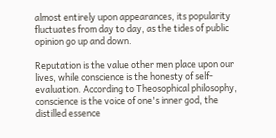almost entirely upon appearances, its popularity fluctuates from day to day, as the tides of public opinion go up and down.

Reputation is the value other men place upon our lives, while conscience is the honesty of self-evaluation. According to Theosophical philosophy, conscience is the voice of one's inner god, the distilled essence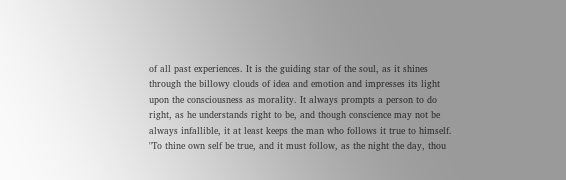of all past experiences. It is the guiding star of the soul, as it shines through the billowy clouds of idea and emotion and impresses its light upon the consciousness as morality. It always prompts a person to do right, as he understands right to be, and though conscience may not be always infallible, it at least keeps the man who follows it true to himself. "To thine own self be true, and it must follow, as the night the day, thou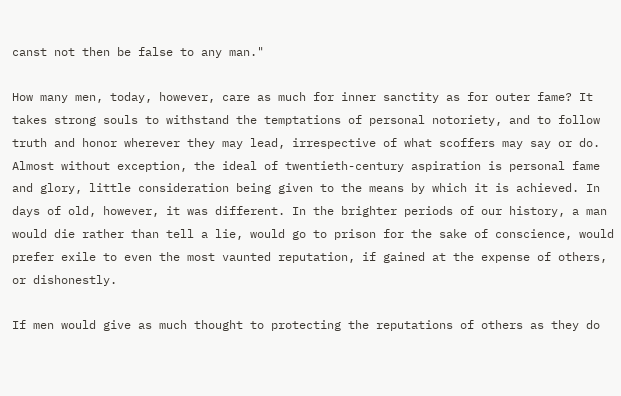canst not then be false to any man."

How many men, today, however, care as much for inner sanctity as for outer fame? It takes strong souls to withstand the temptations of personal notoriety, and to follow truth and honor wherever they may lead, irrespective of what scoffers may say or do. Almost without exception, the ideal of twentieth-century aspiration is personal fame and glory, little consideration being given to the means by which it is achieved. In days of old, however, it was different. In the brighter periods of our history, a man would die rather than tell a lie, would go to prison for the sake of conscience, would prefer exile to even the most vaunted reputation, if gained at the expense of others, or dishonestly.

If men would give as much thought to protecting the reputations of others as they do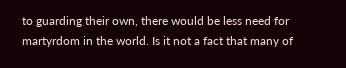to guarding their own, there would be less need for martyrdom in the world. Is it not a fact that many of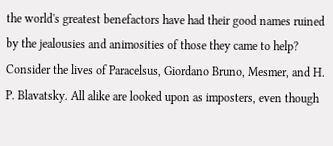the world's greatest benefactors have had their good names ruined by the jealousies and animosities of those they came to help? Consider the lives of Paracelsus, Giordano Bruno, Mesmer, and H. P. Blavatsky. All alike are looked upon as imposters, even though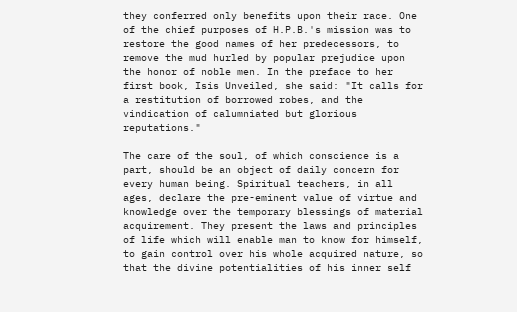they conferred only benefits upon their race. One of the chief purposes of H.P.B.'s mission was to restore the good names of her predecessors, to remove the mud hurled by popular prejudice upon the honor of noble men. In the preface to her first book, Isis Unveiled, she said: "It calls for a restitution of borrowed robes, and the vindication of calumniated but glorious reputations."

The care of the soul, of which conscience is a part, should be an object of daily concern for every human being. Spiritual teachers, in all ages, declare the pre-eminent value of virtue and knowledge over the temporary blessings of material acquirement. They present the laws and principles of life which will enable man to know for himself, to gain control over his whole acquired nature, so that the divine potentialities of his inner self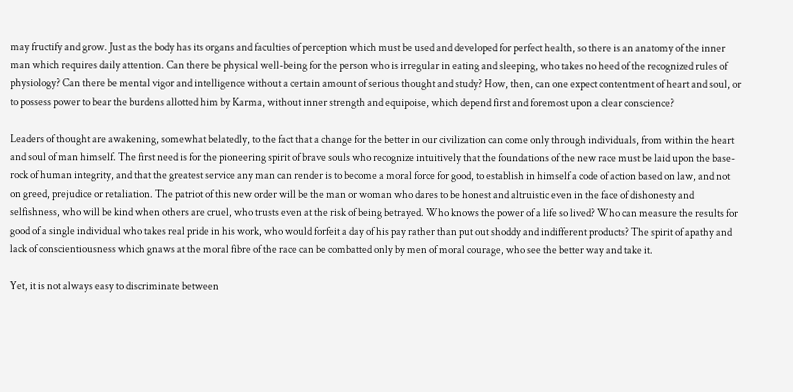may fructify and grow. Just as the body has its organs and faculties of perception which must be used and developed for perfect health, so there is an anatomy of the inner man which requires daily attention. Can there be physical well-being for the person who is irregular in eating and sleeping, who takes no heed of the recognized rules of physiology? Can there be mental vigor and intelligence without a certain amount of serious thought and study? How, then, can one expect contentment of heart and soul, or to possess power to bear the burdens allotted him by Karma, without inner strength and equipoise, which depend first and foremost upon a clear conscience?

Leaders of thought are awakening, somewhat belatedly, to the fact that a change for the better in our civilization can come only through individuals, from within the heart and soul of man himself. The first need is for the pioneering spirit of brave souls who recognize intuitively that the foundations of the new race must be laid upon the base-rock of human integrity, and that the greatest service any man can render is to become a moral force for good, to establish in himself a code of action based on law, and not on greed, prejudice or retaliation. The patriot of this new order will be the man or woman who dares to be honest and altruistic even in the face of dishonesty and selfishness, who will be kind when others are cruel, who trusts even at the risk of being betrayed. Who knows the power of a life so lived? Who can measure the results for good of a single individual who takes real pride in his work, who would forfeit a day of his pay rather than put out shoddy and indifferent products? The spirit of apathy and lack of conscientiousness which gnaws at the moral fibre of the race can be combatted only by men of moral courage, who see the better way and take it.

Yet, it is not always easy to discriminate between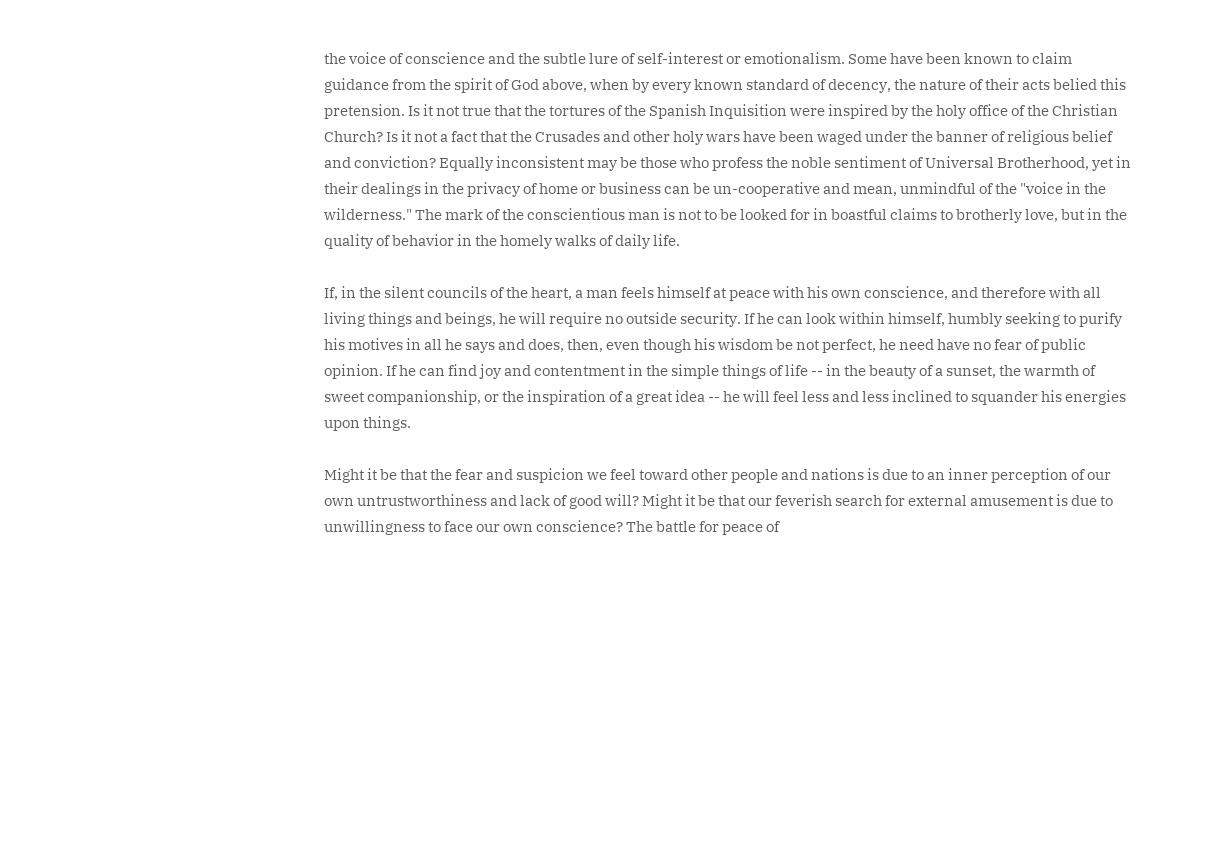the voice of conscience and the subtle lure of self-interest or emotionalism. Some have been known to claim guidance from the spirit of God above, when by every known standard of decency, the nature of their acts belied this pretension. Is it not true that the tortures of the Spanish Inquisition were inspired by the holy office of the Christian Church? Is it not a fact that the Crusades and other holy wars have been waged under the banner of religious belief and conviction? Equally inconsistent may be those who profess the noble sentiment of Universal Brotherhood, yet in their dealings in the privacy of home or business can be un-cooperative and mean, unmindful of the "voice in the wilderness." The mark of the conscientious man is not to be looked for in boastful claims to brotherly love, but in the quality of behavior in the homely walks of daily life.

If, in the silent councils of the heart, a man feels himself at peace with his own conscience, and therefore with all living things and beings, he will require no outside security. If he can look within himself, humbly seeking to purify his motives in all he says and does, then, even though his wisdom be not perfect, he need have no fear of public opinion. If he can find joy and contentment in the simple things of life -- in the beauty of a sunset, the warmth of sweet companionship, or the inspiration of a great idea -- he will feel less and less inclined to squander his energies upon things.

Might it be that the fear and suspicion we feel toward other people and nations is due to an inner perception of our own untrustworthiness and lack of good will? Might it be that our feverish search for external amusement is due to unwillingness to face our own conscience? The battle for peace of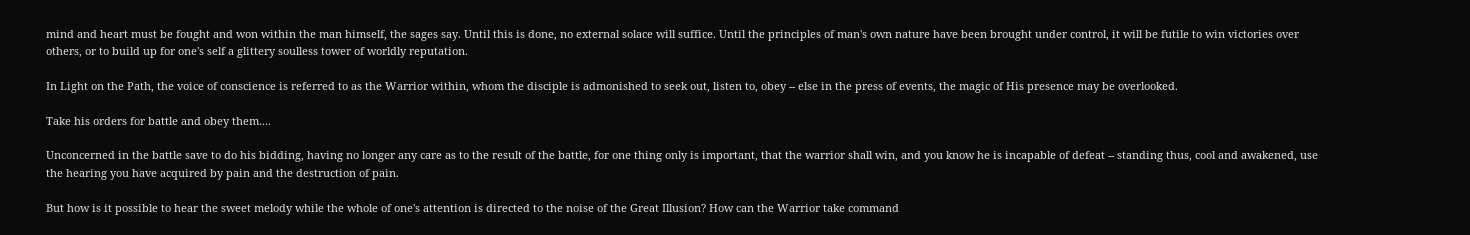mind and heart must be fought and won within the man himself, the sages say. Until this is done, no external solace will suffice. Until the principles of man's own nature have been brought under control, it will be futile to win victories over others, or to build up for one's self a glittery soulless tower of worldly reputation.

In Light on the Path, the voice of conscience is referred to as the Warrior within, whom the disciple is admonished to seek out, listen to, obey -- else in the press of events, the magic of His presence may be overlooked.

Take his orders for battle and obey them....

Unconcerned in the battle save to do his bidding, having no longer any care as to the result of the battle, for one thing only is important, that the warrior shall win, and you know he is incapable of defeat -- standing thus, cool and awakened, use the hearing you have acquired by pain and the destruction of pain.

But how is it possible to hear the sweet melody while the whole of one's attention is directed to the noise of the Great Illusion? How can the Warrior take command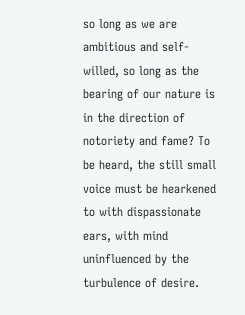so long as we are ambitious and self-willed, so long as the bearing of our nature is in the direction of notoriety and fame? To be heard, the still small voice must be hearkened to with dispassionate ears, with mind uninfluenced by the turbulence of desire.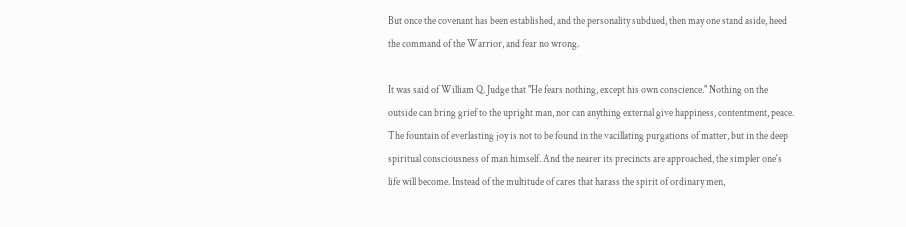But once the covenant has been established, and the personality subdued, then may one stand aside, heed the command of the Warrior, and fear no wrong.

It was said of William Q. Judge that "He fears nothing, except his own conscience." Nothing on the outside can bring grief to the upright man, nor can anything external give happiness, contentment, peace. The fountain of everlasting joy is not to be found in the vacillating purgations of matter, but in the deep spiritual consciousness of man himself. And the nearer its precincts are approached, the simpler one's life will become. Instead of the multitude of cares that harass the spirit of ordinary men,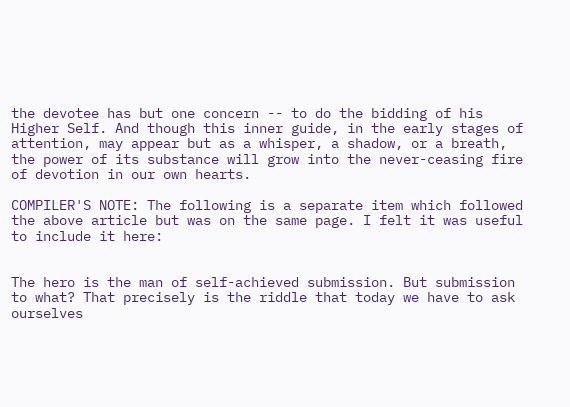the devotee has but one concern -- to do the bidding of his Higher Self. And though this inner guide, in the early stages of attention, may appear but as a whisper, a shadow, or a breath, the power of its substance will grow into the never-ceasing fire of devotion in our own hearts.

COMPILER'S NOTE: The following is a separate item which followed the above article but was on the same page. I felt it was useful to include it here:


The hero is the man of self-achieved submission. But submission to what? That precisely is the riddle that today we have to ask ourselves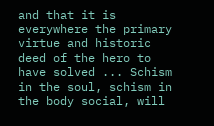and that it is everywhere the primary virtue and historic deed of the hero to have solved ... Schism in the soul, schism in the body social, will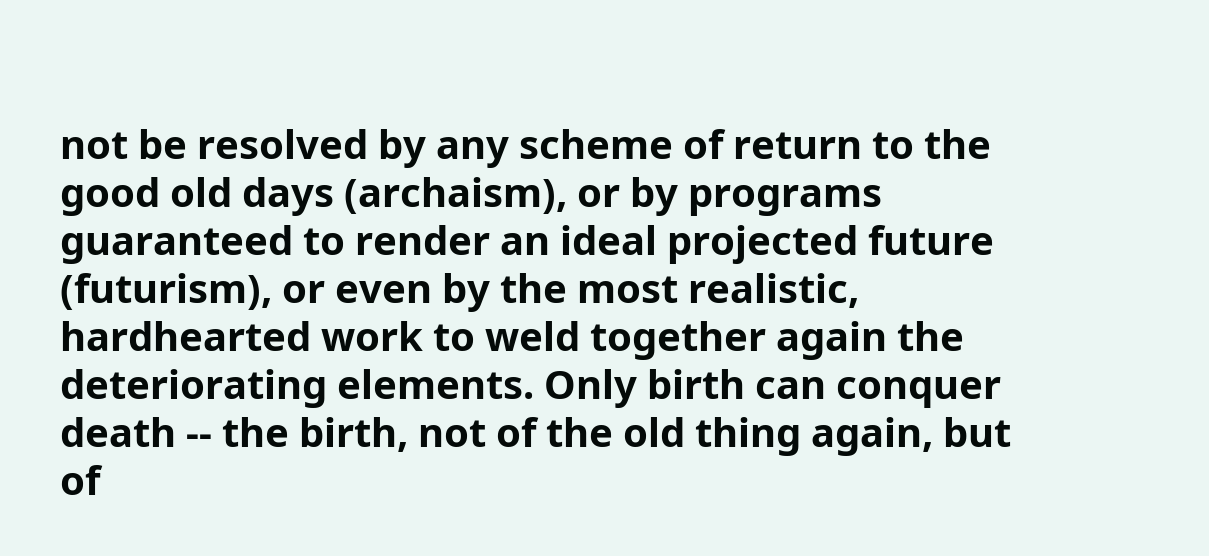not be resolved by any scheme of return to the good old days (archaism), or by programs guaranteed to render an ideal projected future (futurism), or even by the most realistic, hardhearted work to weld together again the deteriorating elements. Only birth can conquer death -- the birth, not of the old thing again, but of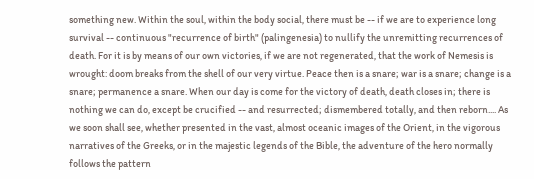something new. Within the soul, within the body social, there must be -- if we are to experience long survival -- continuous "recurrence of birth" (palingenesia) to nullify the unremitting recurrences of death. For it is by means of our own victories, if we are not regenerated, that the work of Nemesis is wrought: doom breaks from the shell of our very virtue. Peace then is a snare; war is a snare; change is a snare; permanence a snare. When our day is come for the victory of death, death closes in; there is nothing we can do, except be crucified -- and resurrected; dismembered totally, and then reborn.... As we soon shall see, whether presented in the vast, almost oceanic images of the Orient, in the vigorous narratives of the Greeks, or in the majestic legends of the Bible, the adventure of the hero normally follows the pattern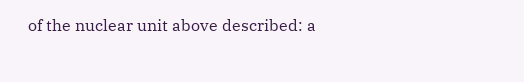of the nuclear unit above described: a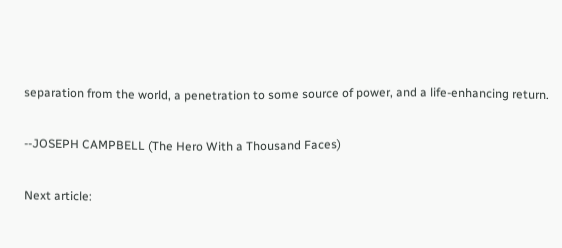separation from the world, a penetration to some source of power, and a life-enhancing return.

--JOSEPH CAMPBELL (The Hero With a Thousand Faces)

Next article: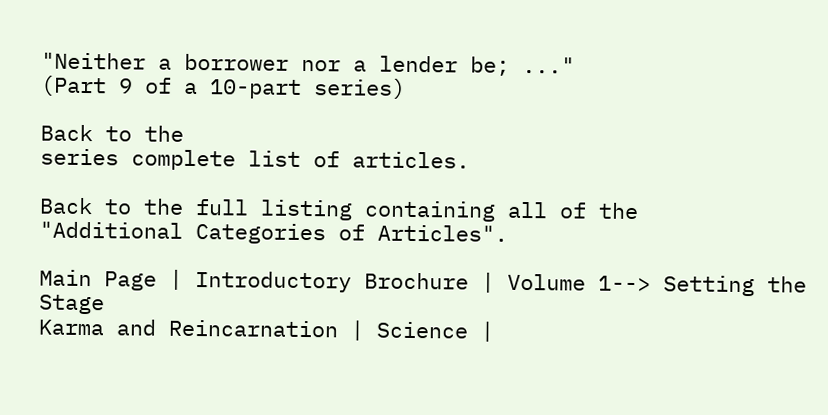"Neither a borrower nor a lender be; ..."
(Part 9 of a 10-part series)

Back to the
series complete list of articles.

Back to the full listing containing all of the
"Additional Categories of Articles".

Main Page | Introductory Brochure | Volume 1--> Setting the Stage
Karma and Reincarnation | Science |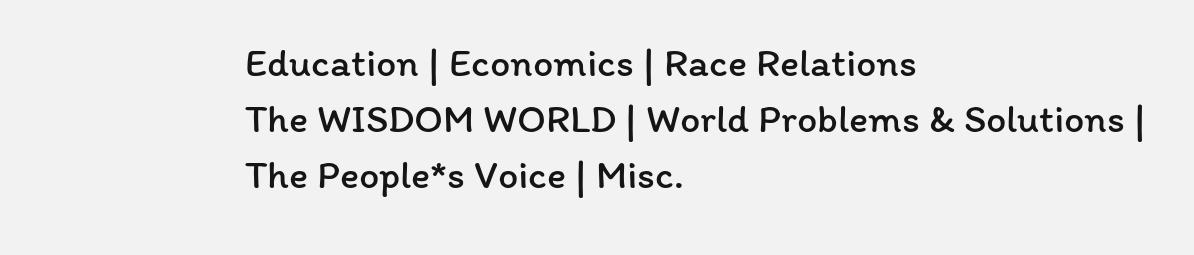Education | Economics | Race Relations
The WISDOM WORLD | World Problems & Solutions | The People*s Voice | Misc.